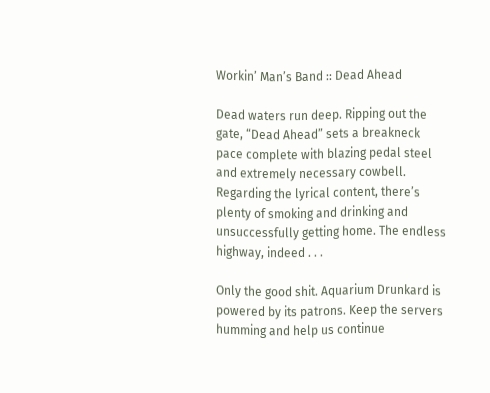Workin’ Man’s Band :: Dead Ahead

Dead waters run deep. Ripping out the gate, “Dead Ahead” sets a breakneck pace complete with blazing pedal steel and extremely necessary cowbell. Regarding the lyrical content, there’s plenty of smoking and drinking and unsuccessfully getting home. The endless highway, indeed . . .

Only the good shit. Aquarium Drunkard is powered by its patrons. Keep the servers humming and help us continue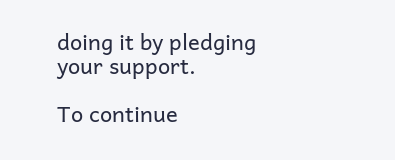doing it by pledging your support.

To continue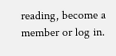reading, become a member or log in.